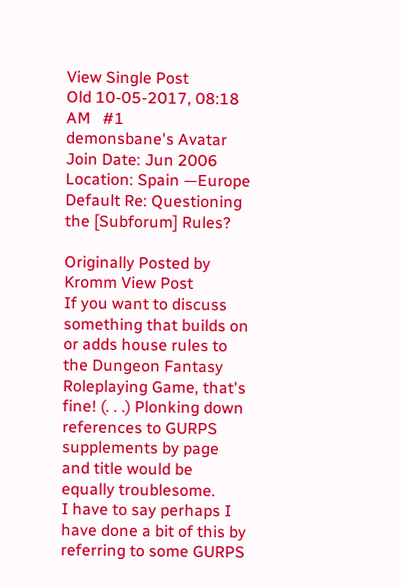View Single Post
Old 10-05-2017, 08:18 AM   #1
demonsbane's Avatar
Join Date: Jun 2006
Location: Spain —Europe
Default Re: Questioning the [Subforum] Rules?

Originally Posted by Kromm View Post
If you want to discuss something that builds on or adds house rules to the Dungeon Fantasy Roleplaying Game, that's fine! (. . .) Plonking down references to GURPS supplements by page and title would be equally troublesome.
I have to say perhaps I have done a bit of this by referring to some GURPS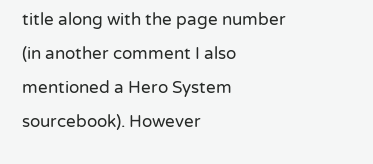title along with the page number (in another comment I also mentioned a Hero System sourcebook). However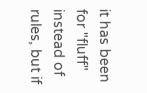it has been for "fluff" instead of rules, but if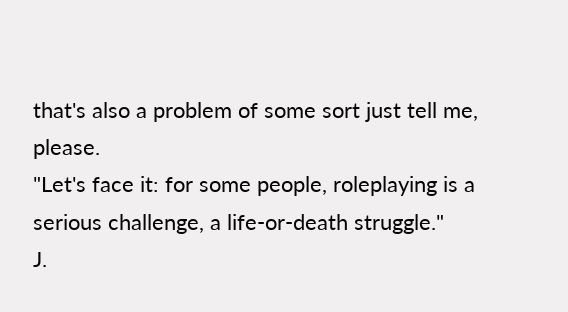that's also a problem of some sort just tell me, please.
"Let's face it: for some people, roleplaying is a serious challenge, a life-or-death struggle."
J.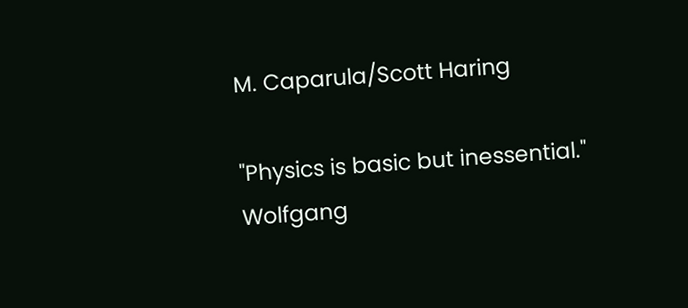M. Caparula/Scott Haring

"Physics is basic but inessential."
Wolfgang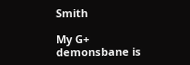Smith

My G+
demonsbane is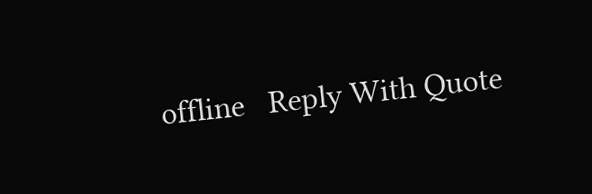offline   Reply With Quote